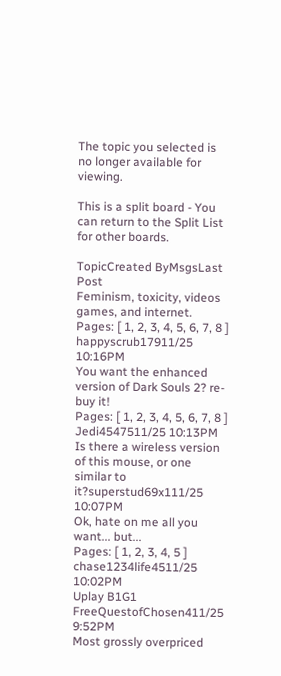The topic you selected is no longer available for viewing.

This is a split board - You can return to the Split List for other boards.

TopicCreated ByMsgsLast Post
Feminism, toxicity, videos games, and internet.
Pages: [ 1, 2, 3, 4, 5, 6, 7, 8 ]
happyscrub17911/25 10:16PM
You want the enhanced version of Dark Souls 2? re-buy it!
Pages: [ 1, 2, 3, 4, 5, 6, 7, 8 ]
Jedi4547511/25 10:13PM
Is there a wireless version of this mouse, or one similar to it?superstud69x111/25 10:07PM
Ok, hate on me all you want... but...
Pages: [ 1, 2, 3, 4, 5 ]
chase1234life4511/25 10:02PM
Uplay B1G1 FreeQuestofChosen411/25 9:52PM
Most grossly overpriced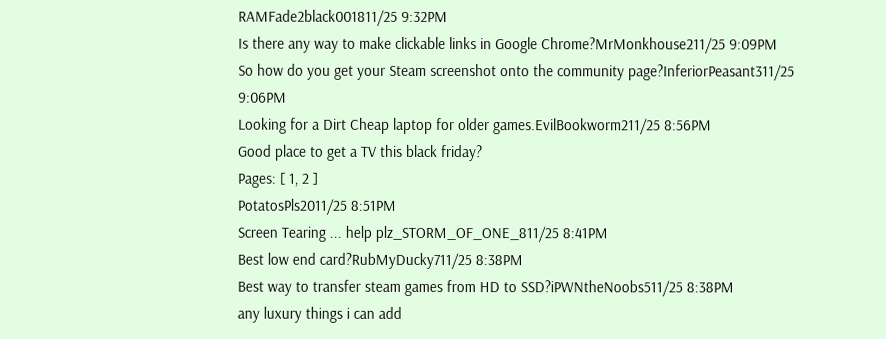RAMFade2black001811/25 9:32PM
Is there any way to make clickable links in Google Chrome?MrMonkhouse211/25 9:09PM
So how do you get your Steam screenshot onto the community page?InferiorPeasant311/25 9:06PM
Looking for a Dirt Cheap laptop for older games.EvilBookworm211/25 8:56PM
Good place to get a TV this black friday?
Pages: [ 1, 2 ]
PotatosPls2011/25 8:51PM
Screen Tearing ... help plz_STORM_OF_ONE_811/25 8:41PM
Best low end card?RubMyDucky711/25 8:38PM
Best way to transfer steam games from HD to SSD?iPWNtheNoobs511/25 8:38PM
any luxury things i can add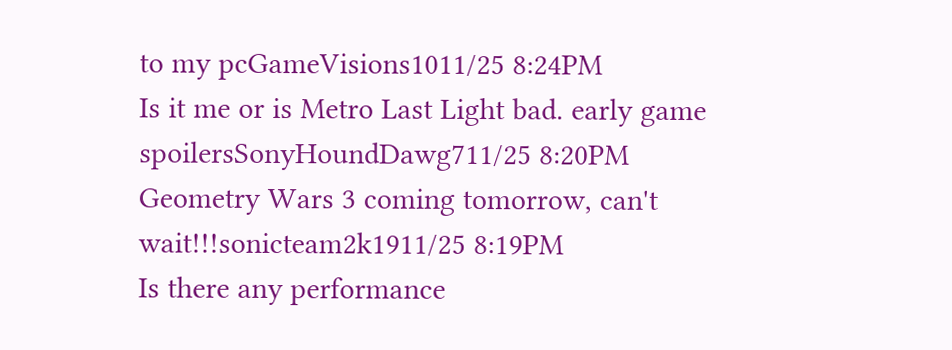to my pcGameVisions1011/25 8:24PM
Is it me or is Metro Last Light bad. early game spoilersSonyHoundDawg711/25 8:20PM
Geometry Wars 3 coming tomorrow, can't wait!!!sonicteam2k1911/25 8:19PM
Is there any performance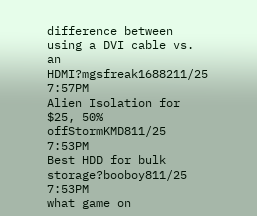difference between using a DVI cable vs. an HDMI?mgsfreak1688211/25 7:57PM
Alien Isolation for $25, 50% offStormKMD811/25 7:53PM
Best HDD for bulk storage?booboy811/25 7:53PM
what game on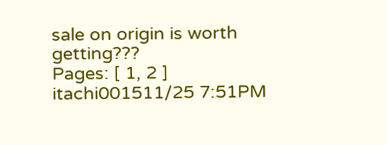sale on origin is worth getting???
Pages: [ 1, 2 ]
itachi001511/25 7:51PM